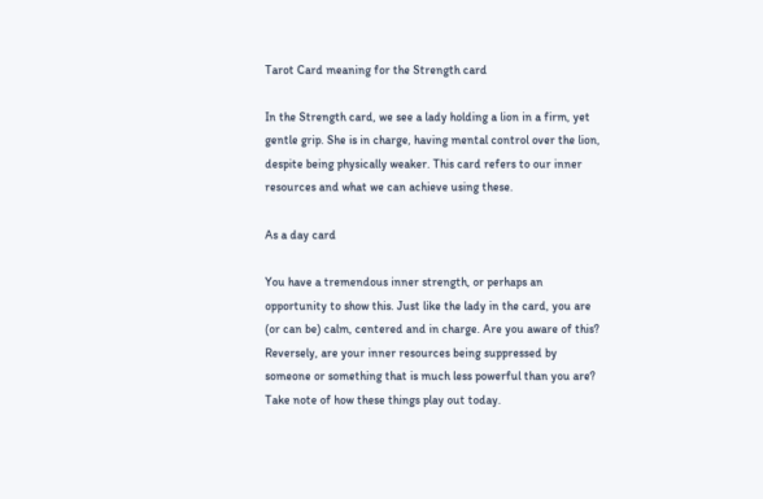Tarot Card meaning for the Strength card

In the Strength card, we see a lady holding a lion in a firm, yet gentle grip. She is in charge, having mental control over the lion, despite being physically weaker. This card refers to our inner resources and what we can achieve using these.

As a day card

You have a tremendous inner strength, or perhaps an opportunity to show this. Just like the lady in the card, you are (or can be) calm, centered and in charge. Are you aware of this?
Reversely, are your inner resources being suppressed by someone or something that is much less powerful than you are?
Take note of how these things play out today.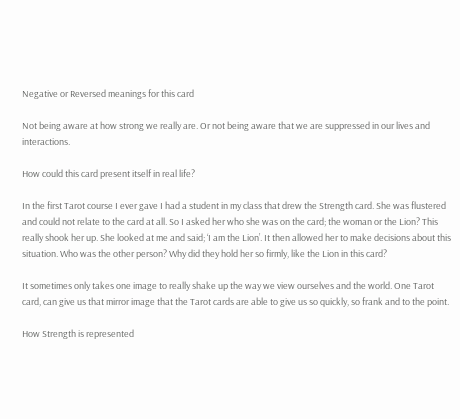Negative or Reversed meanings for this card

Not being aware at how strong we really are. Or not being aware that we are suppressed in our lives and interactions.

How could this card present itself in real life?

In the first Tarot course I ever gave I had a student in my class that drew the Strength card. She was flustered and could not relate to the card at all. So I asked her who she was on the card; the woman or the Lion? This really shook her up. She looked at me and said; ‘I am the Lion’. It then allowed her to make decisions about this situation. Who was the other person? Why did they hold her so firmly, like the Lion in this card?

It sometimes only takes one image to really shake up the way we view ourselves and the world. One Tarot card, can give us that mirror image that the Tarot cards are able to give us so quickly, so frank and to the point.

How Strength is represented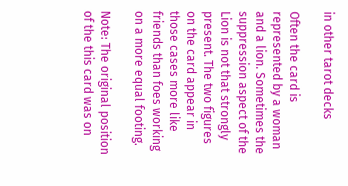in other tarot decks

Often the card is represented by a woman and a lion. Sometimes the suppression aspect of the Lion is not that strongly present. The two figures on the card appear in those cases more like friends than foes working on a more equal footing.

Note: The original position of the this card was on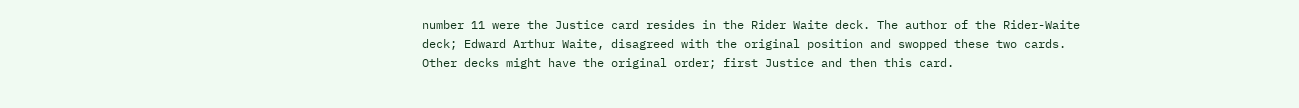number 11 were the Justice card resides in the Rider Waite deck. The author of the Rider-Waite deck; Edward Arthur Waite, disagreed with the original position and swopped these two cards. Other decks might have the original order; first Justice and then this card.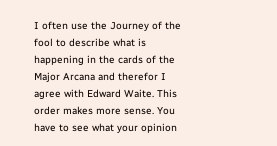I often use the Journey of the fool to describe what is happening in the cards of the Major Arcana and therefor I agree with Edward Waite. This order makes more sense. You have to see what your opinion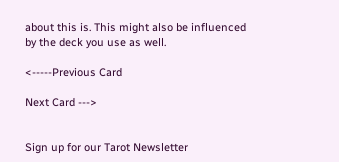about this is. This might also be influenced by the deck you use as well.

<-----Previous Card

Next Card --->


Sign up for our Tarot Newsletter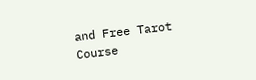and Free Tarot Course